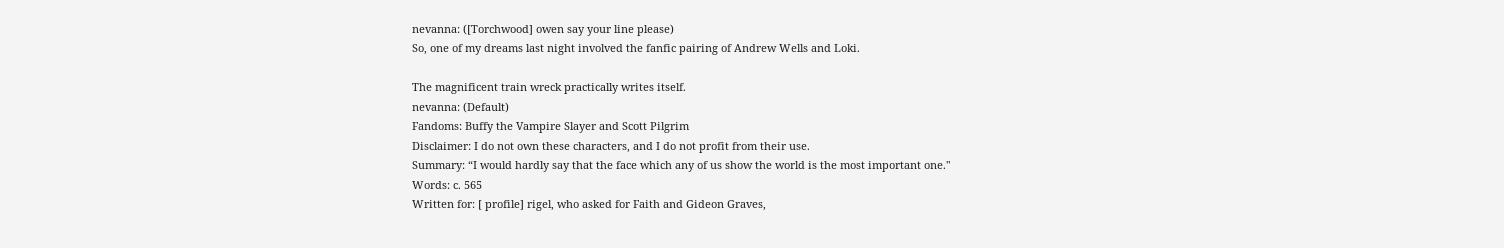nevanna: ([Torchwood] owen say your line please)
So, one of my dreams last night involved the fanfic pairing of Andrew Wells and Loki.

The magnificent train wreck practically writes itself.
nevanna: (Default)
Fandoms: Buffy the Vampire Slayer and Scott Pilgrim
Disclaimer: I do not own these characters, and I do not profit from their use.
Summary: “I would hardly say that the face which any of us show the world is the most important one."
Words: c. 565
Written for: [ profile] rigel, who asked for Faith and Gideon Graves,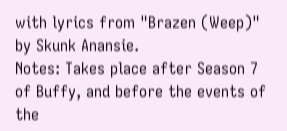with lyrics from "Brazen (Weep)" by Skunk Anansie.
Notes: Takes place after Season 7 of Buffy, and before the events of the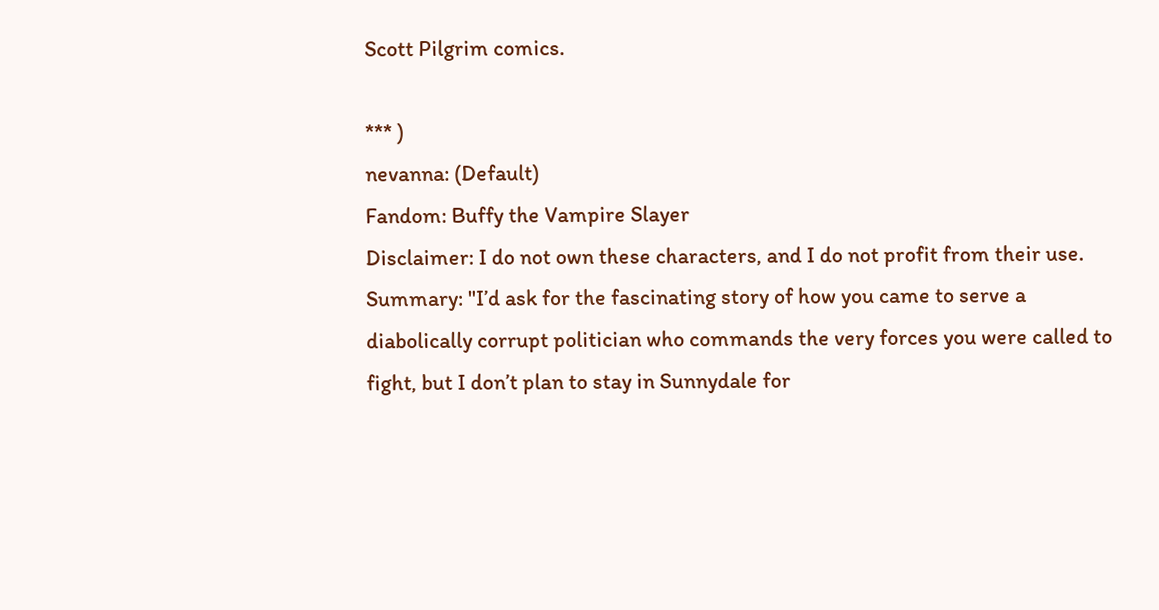Scott Pilgrim comics.

*** )
nevanna: (Default)
Fandom: Buffy the Vampire Slayer
Disclaimer: I do not own these characters, and I do not profit from their use.
Summary: "I’d ask for the fascinating story of how you came to serve a diabolically corrupt politician who commands the very forces you were called to fight, but I don’t plan to stay in Sunnydale for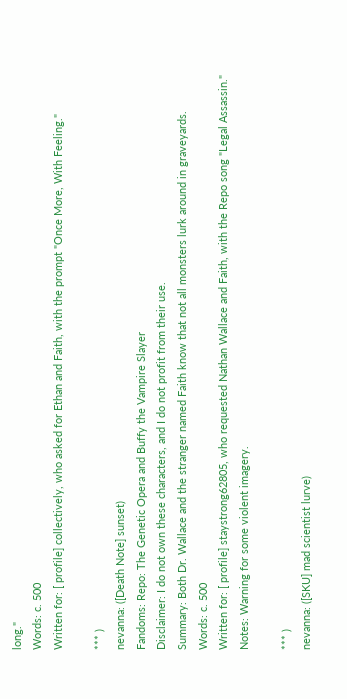long."
Words: c. 500
Written for: [ profile] collectively, who asked for Ethan and Faith, with the prompt "Once More, With Feeling."

*** )
nevanna: ([Death Note] sunset)
Fandoms: Repo: The Genetic Opera and Buffy the Vampire Slayer
Disclaimer: I do not own these characters, and I do not profit from their use.
Summary: Both Dr. Wallace and the stranger named Faith know that not all monsters lurk around in graveyards.
Words: c. 500
Written for: [ profile] staystrong62805, who requested Nathan Wallace and Faith, with the Repo song "Legal Assassin."
Notes: Warning for some violent imagery.

*** )
nevanna: ([SKU] mad scientist lurve)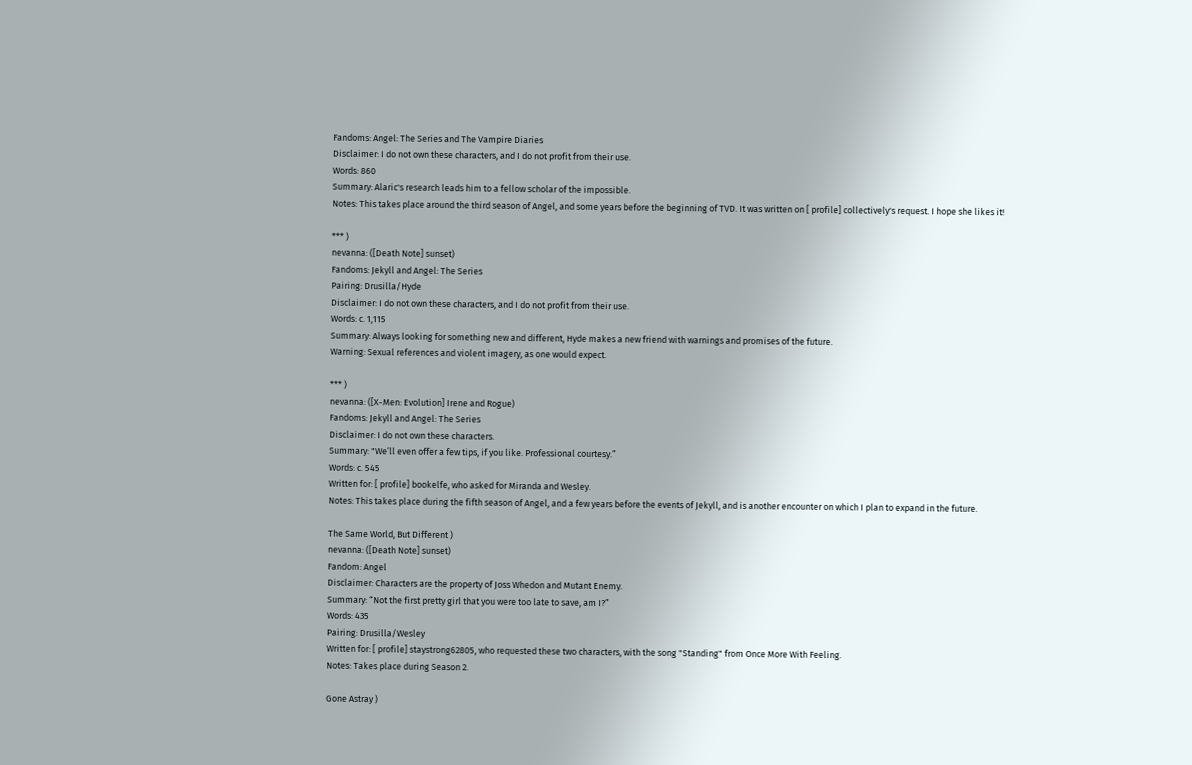Fandoms: Angel: The Series and The Vampire Diaries
Disclaimer: I do not own these characters, and I do not profit from their use.
Words: 860
Summary: Alaric's research leads him to a fellow scholar of the impossible.
Notes: This takes place around the third season of Angel, and some years before the beginning of TVD. It was written on [ profile] collectively's request. I hope she likes it!

*** )
nevanna: ([Death Note] sunset)
Fandoms: Jekyll and Angel: The Series
Pairing: Drusilla/Hyde
Disclaimer: I do not own these characters, and I do not profit from their use.
Words: c. 1,115
Summary: Always looking for something new and different, Hyde makes a new friend with warnings and promises of the future.
Warning: Sexual references and violent imagery, as one would expect.

*** )
nevanna: ([X-Men: Evolution] Irene and Rogue)
Fandoms: Jekyll and Angel: The Series
Disclaimer: I do not own these characters.
Summary: "We’ll even offer a few tips, if you like. Professional courtesy.”
Words: c. 545
Written for: [ profile] bookelfe, who asked for Miranda and Wesley.
Notes: This takes place during the fifth season of Angel, and a few years before the events of Jekyll, and is another encounter on which I plan to expand in the future.

The Same World, But Different )
nevanna: ([Death Note] sunset)
Fandom: Angel
Disclaimer: Characters are the property of Joss Whedon and Mutant Enemy.
Summary: “Not the first pretty girl that you were too late to save, am I?”
Words: 435
Pairing: Drusilla/Wesley
Written for: [ profile] staystrong62805, who requested these two characters, with the song "Standing" from Once More With Feeling.
Notes: Takes place during Season 2.

Gone Astray )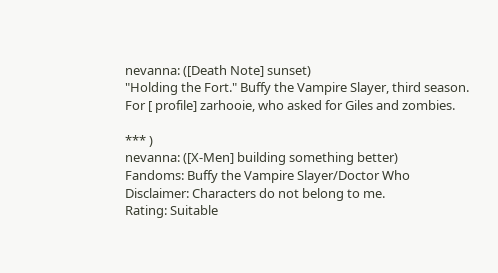nevanna: ([Death Note] sunset)
"Holding the Fort." Buffy the Vampire Slayer, third season. For [ profile] zarhooie, who asked for Giles and zombies.

*** )
nevanna: ([X-Men] building something better)
Fandoms: Buffy the Vampire Slayer/Doctor Who
Disclaimer: Characters do not belong to me.
Rating: Suitable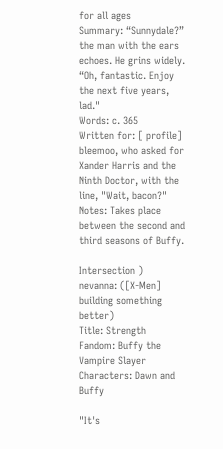for all ages
Summary: “Sunnydale?” the man with the ears echoes. He grins widely. “Oh, fantastic. Enjoy the next five years, lad."
Words: c. 365
Written for: [ profile] bleemoo, who asked for Xander Harris and the Ninth Doctor, with the line, "Wait, bacon?"
Notes: Takes place between the second and third seasons of Buffy.

Intersection )
nevanna: ([X-Men] building something better)
Title: Strength
Fandom: Buffy the Vampire Slayer
Characters: Dawn and Buffy

"It's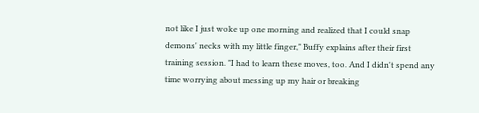not like I just woke up one morning and realized that I could snap demons' necks with my little finger," Buffy explains after their first training session. "I had to learn these moves, too. And I didn't spend any time worrying about messing up my hair or breaking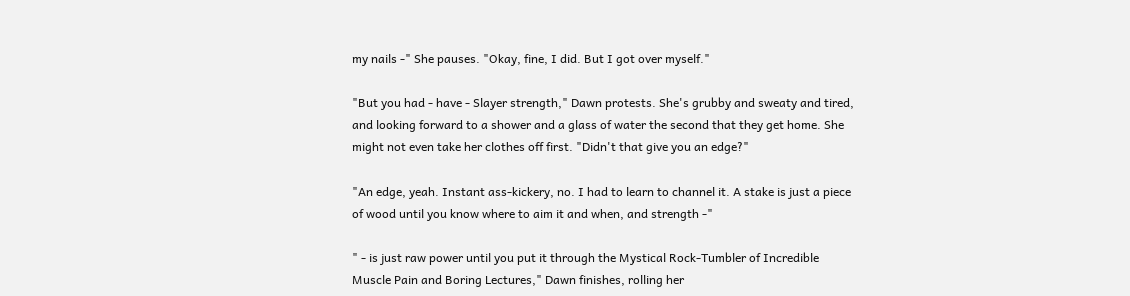my nails -" She pauses. "Okay, fine, I did. But I got over myself."

"But you had - have - Slayer strength," Dawn protests. She's grubby and sweaty and tired, and looking forward to a shower and a glass of water the second that they get home. She might not even take her clothes off first. "Didn't that give you an edge?"

"An edge, yeah. Instant ass-kickery, no. I had to learn to channel it. A stake is just a piece of wood until you know where to aim it and when, and strength -"

" - is just raw power until you put it through the Mystical Rock-Tumbler of Incredible Muscle Pain and Boring Lectures," Dawn finishes, rolling her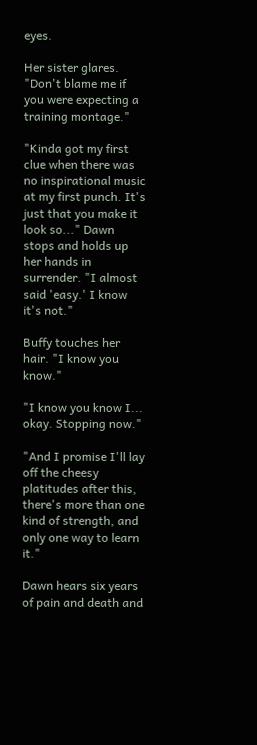eyes.

Her sister glares. "Don't blame me if you were expecting a training montage."

"Kinda got my first clue when there was no inspirational music at my first punch. It's just that you make it look so..." Dawn stops and holds up her hands in surrender. "I almost said 'easy.' I know it's not."

Buffy touches her hair. "I know you know."

"I know you know I... okay. Stopping now."

"And I promise I'll lay off the cheesy platitudes after this, there's more than one kind of strength, and only one way to learn it."

Dawn hears six years of pain and death and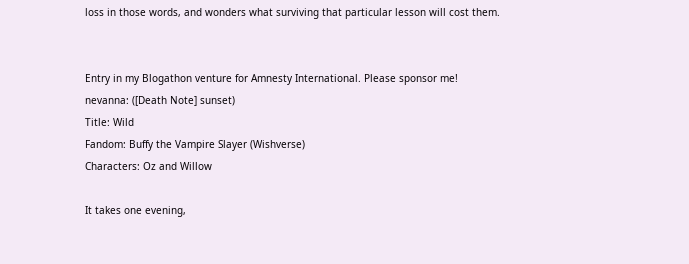loss in those words, and wonders what surviving that particular lesson will cost them.


Entry in my Blogathon venture for Amnesty International. Please sponsor me!
nevanna: ([Death Note] sunset)
Title: Wild
Fandom: Buffy the Vampire Slayer (Wishverse)
Characters: Oz and Willow

It takes one evening,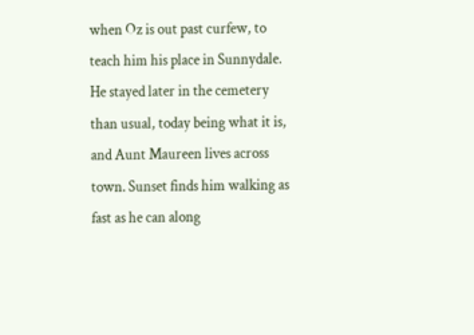when Oz is out past curfew, to teach him his place in Sunnydale. He stayed later in the cemetery than usual, today being what it is, and Aunt Maureen lives across town. Sunset finds him walking as fast as he can along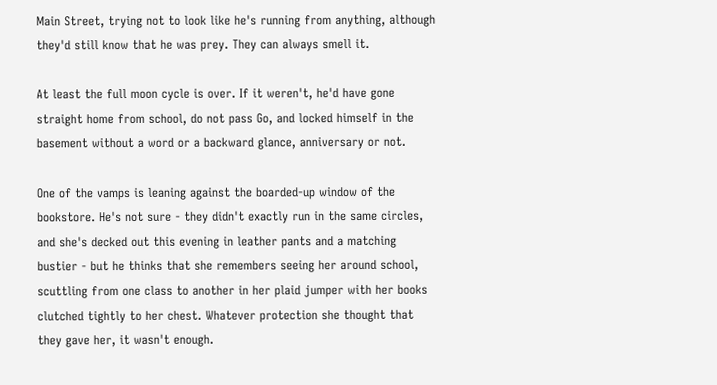Main Street, trying not to look like he's running from anything, although they'd still know that he was prey. They can always smell it.

At least the full moon cycle is over. If it weren't, he'd have gone straight home from school, do not pass Go, and locked himself in the basement without a word or a backward glance, anniversary or not.

One of the vamps is leaning against the boarded-up window of the bookstore. He's not sure - they didn't exactly run in the same circles, and she's decked out this evening in leather pants and a matching bustier - but he thinks that she remembers seeing her around school, scuttling from one class to another in her plaid jumper with her books clutched tightly to her chest. Whatever protection she thought that they gave her, it wasn't enough.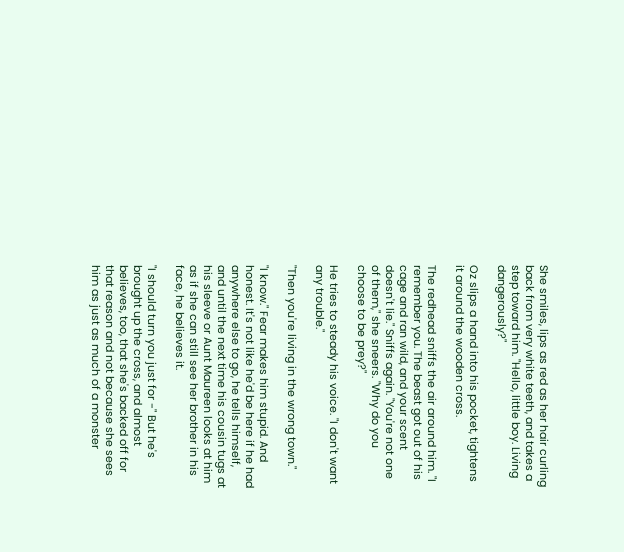She smiles, lips as red as her hair curling back from very white teeth, and takes a step toward him. "Hello, little boy. Living dangerously?"

Oz slips a hand into his pocket, tightens it around the wooden cross.

The redhead sniffs the air around him. "I remember you. The beast got out of his cage and ran wild, and your scent doesn't lie." Sniffs again. "You're not one of them," she sneers. "Why do you choose to be prey?"

He tries to steady his voice. "I don't want any trouble."

"Then you're living in the wrong town."

"I know." Fear makes him stupid. And honest. It's not like he'd be here if he had anywhere else to go, he tells himself, and until the next time his cousin tugs at his sleeve or Aunt Maureen looks at him as if she can still see her brother in his face, he believes it.

"I should turn you just for -" But he's brought up the cross, and almost believes, too, that she's backed off for that reason and not because she sees him as just as much of a monster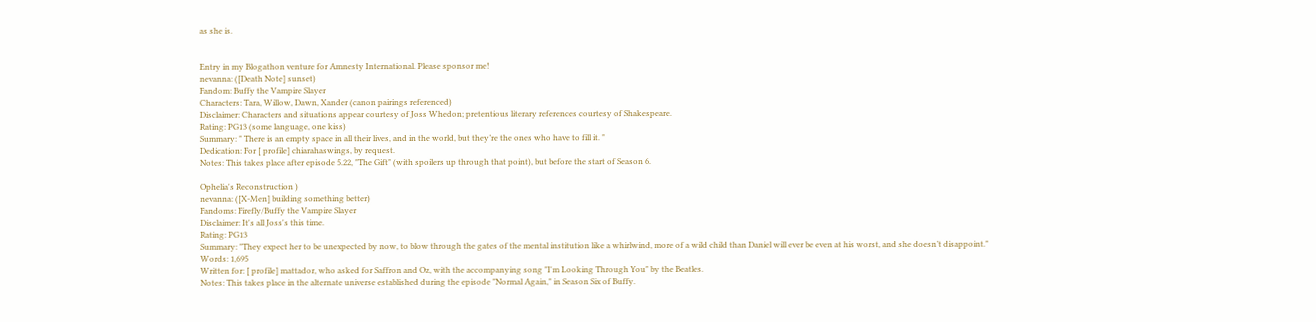as she is.


Entry in my Blogathon venture for Amnesty International. Please sponsor me!
nevanna: ([Death Note] sunset)
Fandom: Buffy the Vampire Slayer
Characters: Tara, Willow, Dawn, Xander (canon pairings referenced)
Disclaimer: Characters and situations appear courtesy of Joss Whedon; pretentious literary references courtesy of Shakespeare.
Rating: PG13 (some language, one kiss)
Summary: " There is an empty space in all their lives, and in the world, but they’re the ones who have to fill it. "
Dedication: For [ profile] chiarahaswings, by request.
Notes: This takes place after episode 5.22, "The Gift" (with spoilers up through that point), but before the start of Season 6.

Ophelia's Reconstruction )
nevanna: ([X-Men] building something better)
Fandoms: Firefly/Buffy the Vampire Slayer
Disclaimer: It's all Joss's this time.
Rating: PG13
Summary: "They expect her to be unexpected by now, to blow through the gates of the mental institution like a whirlwind, more of a wild child than Daniel will ever be even at his worst, and she doesn’t disappoint."
Words: 1,695
Written for: [ profile] mattador, who asked for Saffron and Oz, with the accompanying song "I'm Looking Through You" by the Beatles.
Notes: This takes place in the alternate universe established during the episode "Normal Again," in Season Six of Buffy.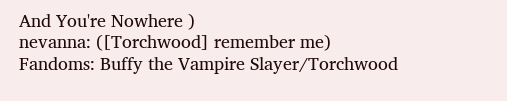And You're Nowhere )
nevanna: ([Torchwood] remember me)
Fandoms: Buffy the Vampire Slayer/Torchwood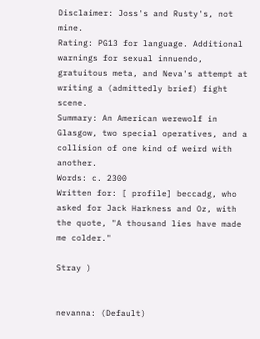Disclaimer: Joss's and Rusty's, not mine.
Rating: PG13 for language. Additional warnings for sexual innuendo, gratuitous meta, and Neva's attempt at writing a (admittedly brief) fight scene.
Summary: An American werewolf in Glasgow, two special operatives, and a collision of one kind of weird with another.
Words: c. 2300
Written for: [ profile] beccadg, who asked for Jack Harkness and Oz, with the quote, "A thousand lies have made me colder."

Stray )


nevanna: (Default)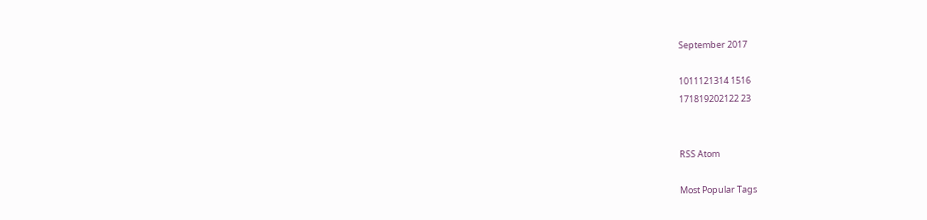September 2017

1011121314 1516
171819202122 23


RSS Atom

Most Popular Tags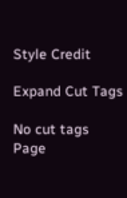Style Credit

Expand Cut Tags

No cut tags
Page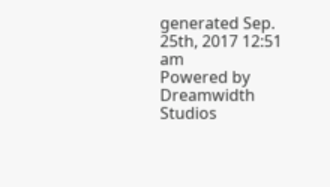generated Sep. 25th, 2017 12:51 am
Powered by Dreamwidth Studios